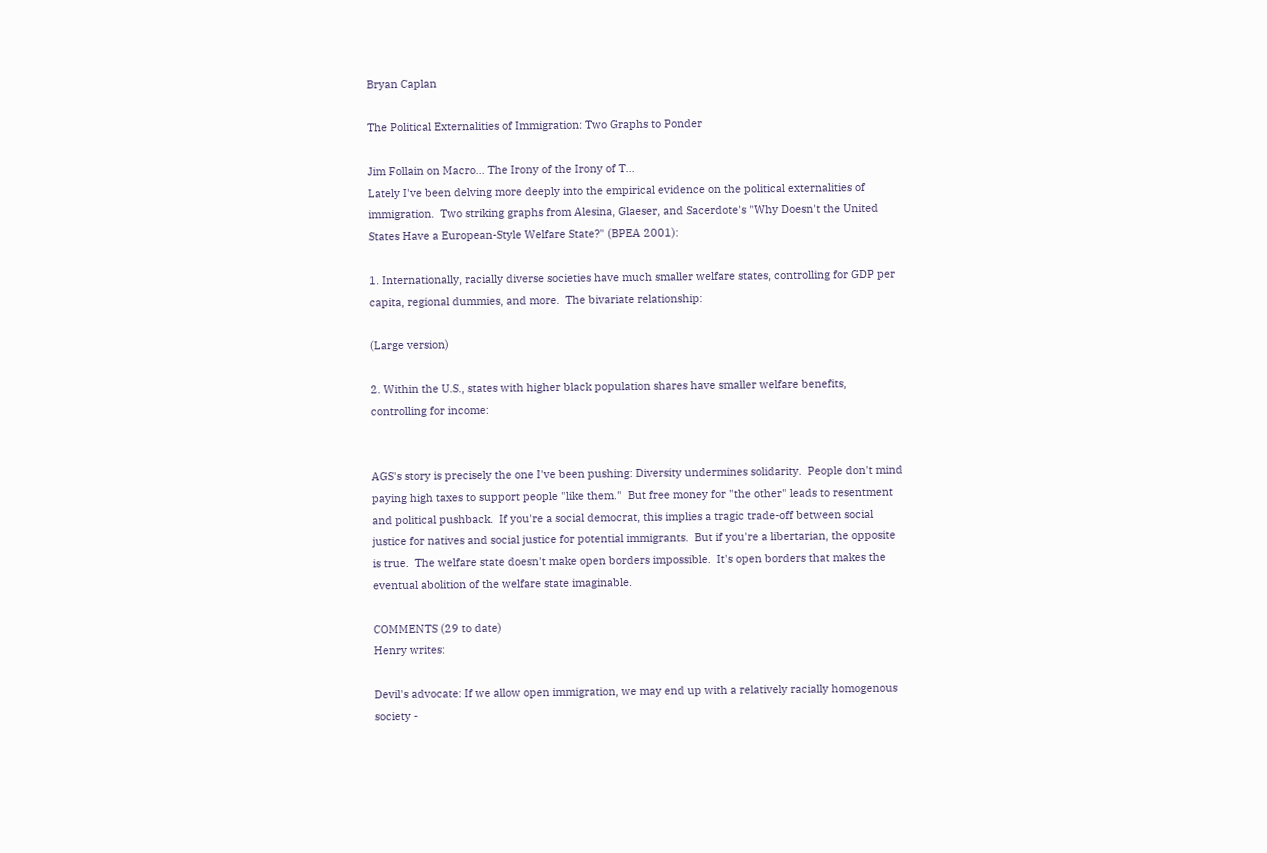Bryan Caplan

The Political Externalities of Immigration: Two Graphs to Ponder

Jim Follain on Macro... The Irony of the Irony of T...
Lately I've been delving more deeply into the empirical evidence on the political externalities of immigration.  Two striking graphs from Alesina, Glaeser, and Sacerdote's "Why Doesn't the United States Have a European-Style Welfare State?" (BPEA 2001):

1. Internationally, racially diverse societies have much smaller welfare states, controlling for GDP per capita, regional dummies, and more.  The bivariate relationship:

(Large version)

2. Within the U.S., states with higher black population shares have smaller welfare benefits, controlling for income:


AGS's story is precisely the one I've been pushing: Diversity undermines solidarity.  People don't mind paying high taxes to support people "like them."  But free money for "the other" leads to resentment and political pushback.  If you're a social democrat, this implies a tragic trade-off between social justice for natives and social justice for potential immigrants.  But if you're a libertarian, the opposite is true.  The welfare state doesn't make open borders impossible.  It's open borders that makes the eventual abolition of the welfare state imaginable.

COMMENTS (29 to date)
Henry writes:

Devil's advocate: If we allow open immigration, we may end up with a relatively racially homogenous society -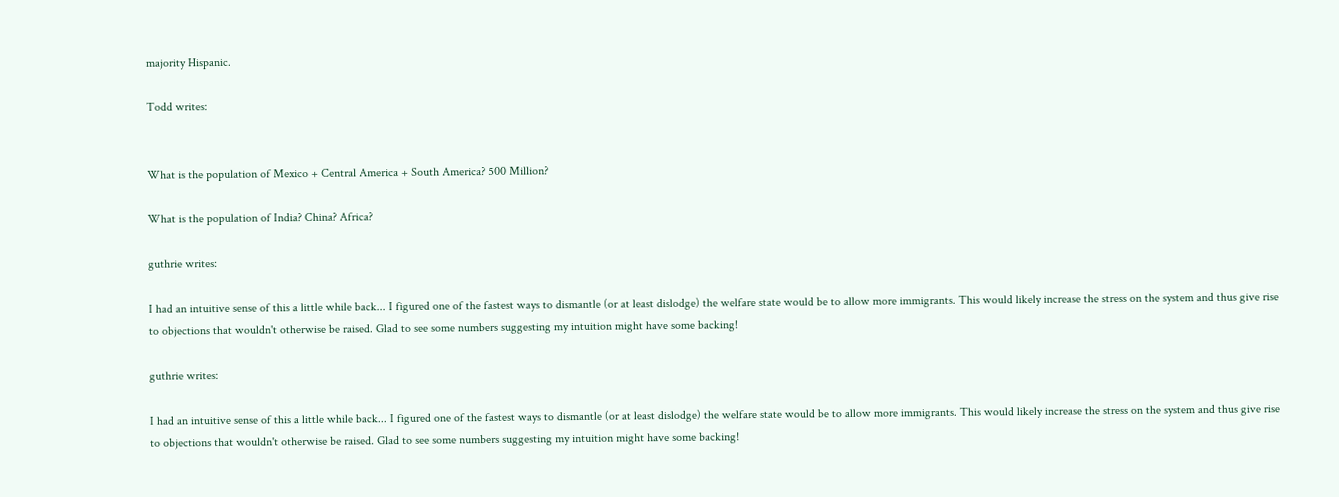majority Hispanic.

Todd writes:


What is the population of Mexico + Central America + South America? 500 Million?

What is the population of India? China? Africa?

guthrie writes:

I had an intuitive sense of this a little while back... I figured one of the fastest ways to dismantle (or at least dislodge) the welfare state would be to allow more immigrants. This would likely increase the stress on the system and thus give rise to objections that wouldn't otherwise be raised. Glad to see some numbers suggesting my intuition might have some backing!

guthrie writes:

I had an intuitive sense of this a little while back... I figured one of the fastest ways to dismantle (or at least dislodge) the welfare state would be to allow more immigrants. This would likely increase the stress on the system and thus give rise to objections that wouldn't otherwise be raised. Glad to see some numbers suggesting my intuition might have some backing!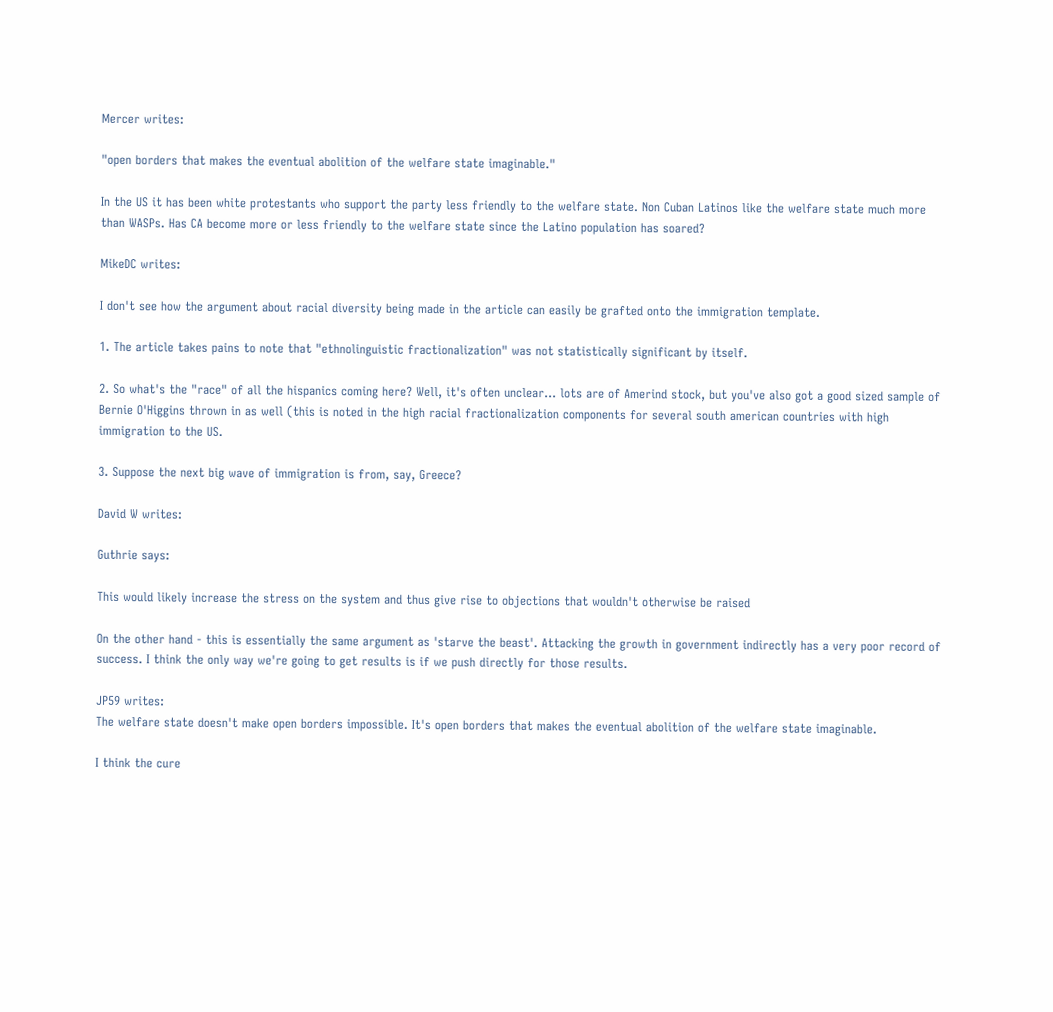Mercer writes:

"open borders that makes the eventual abolition of the welfare state imaginable."

In the US it has been white protestants who support the party less friendly to the welfare state. Non Cuban Latinos like the welfare state much more than WASPs. Has CA become more or less friendly to the welfare state since the Latino population has soared?

MikeDC writes:

I don't see how the argument about racial diversity being made in the article can easily be grafted onto the immigration template.

1. The article takes pains to note that "ethnolinguistic fractionalization" was not statistically significant by itself.

2. So what's the "race" of all the hispanics coming here? Well, it's often unclear... lots are of Amerind stock, but you've also got a good sized sample of Bernie O'Higgins thrown in as well (this is noted in the high racial fractionalization components for several south american countries with high immigration to the US.

3. Suppose the next big wave of immigration is from, say, Greece?

David W writes:

Guthrie says:

This would likely increase the stress on the system and thus give rise to objections that wouldn't otherwise be raised

On the other hand - this is essentially the same argument as 'starve the beast'. Attacking the growth in government indirectly has a very poor record of success. I think the only way we're going to get results is if we push directly for those results.

JP59 writes:
The welfare state doesn't make open borders impossible. It's open borders that makes the eventual abolition of the welfare state imaginable.

I think the cure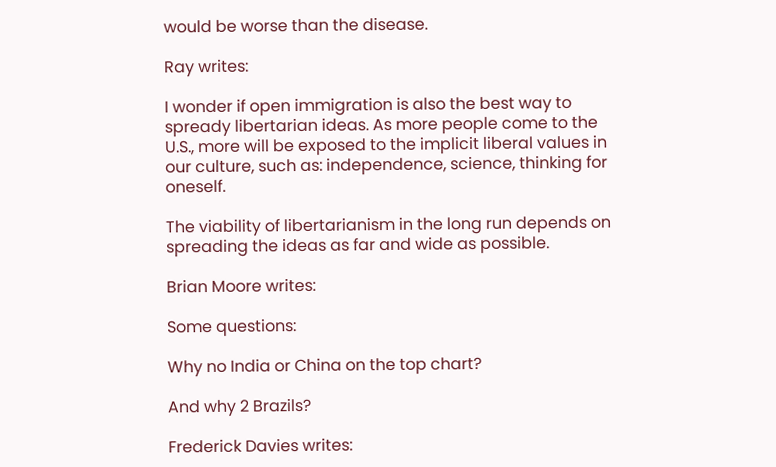would be worse than the disease.

Ray writes:

I wonder if open immigration is also the best way to spready libertarian ideas. As more people come to the U.S., more will be exposed to the implicit liberal values in our culture, such as: independence, science, thinking for oneself.

The viability of libertarianism in the long run depends on spreading the ideas as far and wide as possible.

Brian Moore writes:

Some questions:

Why no India or China on the top chart?

And why 2 Brazils?

Frederick Davies writes: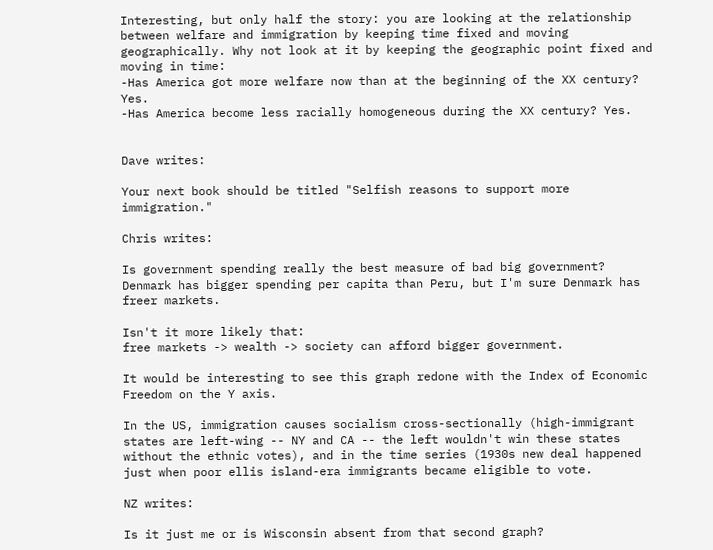Interesting, but only half the story: you are looking at the relationship between welfare and immigration by keeping time fixed and moving geographically. Why not look at it by keeping the geographic point fixed and moving in time:
-Has America got more welfare now than at the beginning of the XX century? Yes.
-Has America become less racially homogeneous during the XX century? Yes.


Dave writes:

Your next book should be titled "Selfish reasons to support more immigration."

Chris writes:

Is government spending really the best measure of bad big government? Denmark has bigger spending per capita than Peru, but I'm sure Denmark has freer markets.

Isn't it more likely that:
free markets -> wealth -> society can afford bigger government.

It would be interesting to see this graph redone with the Index of Economic Freedom on the Y axis.

In the US, immigration causes socialism cross-sectionally (high-immigrant states are left-wing -- NY and CA -- the left wouldn't win these states without the ethnic votes), and in the time series (1930s new deal happened just when poor ellis island-era immigrants became eligible to vote.

NZ writes:

Is it just me or is Wisconsin absent from that second graph?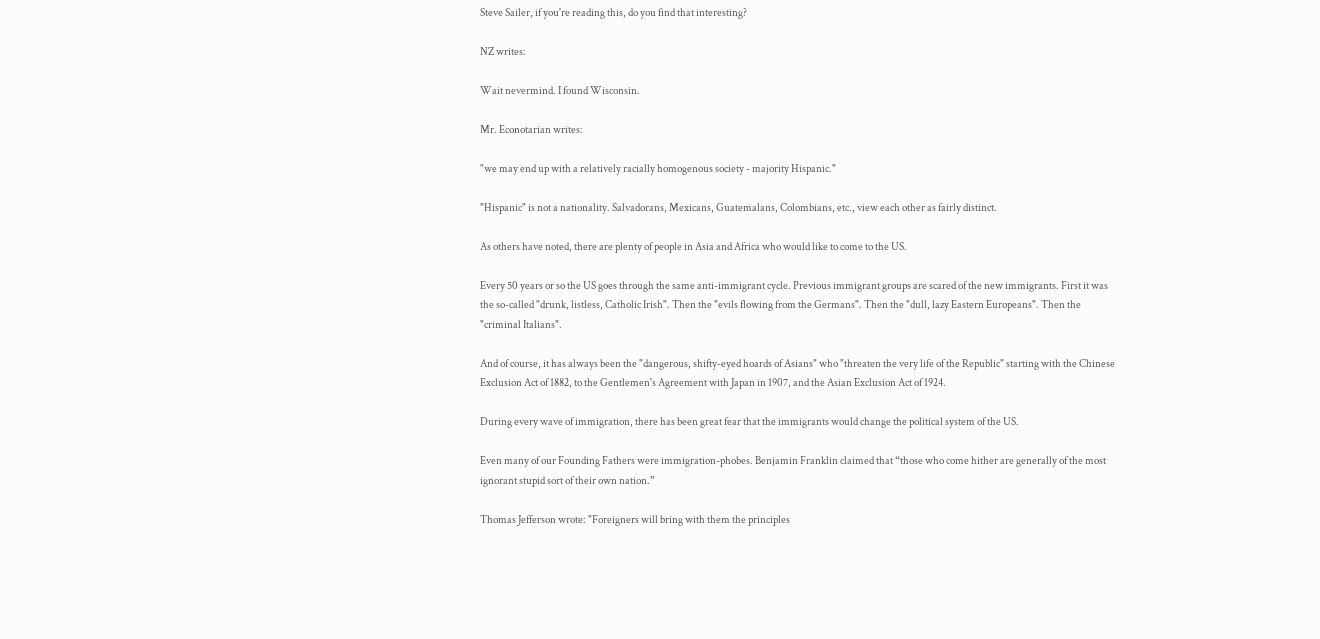Steve Sailer, if you're reading this, do you find that interesting?

NZ writes:

Wait nevermind. I found Wisconsin.

Mr. Econotarian writes:

"we may end up with a relatively racially homogenous society - majority Hispanic."

"Hispanic" is not a nationality. Salvadorans, Mexicans, Guatemalans, Colombians, etc., view each other as fairly distinct.

As others have noted, there are plenty of people in Asia and Africa who would like to come to the US.

Every 50 years or so the US goes through the same anti-immigrant cycle. Previous immigrant groups are scared of the new immigrants. First it was the so-called "drunk, listless, Catholic Irish". Then the "evils flowing from the Germans". Then the "dull, lazy Eastern Europeans". Then the "criminal Italians".

And of course, it has always been the "dangerous, shifty-eyed hoards of Asians" who "threaten the very life of the Republic" starting with the Chinese Exclusion Act of 1882, to the Gentlemen's Agreement with Japan in 1907, and the Asian Exclusion Act of 1924.

During every wave of immigration, there has been great fear that the immigrants would change the political system of the US.

Even many of our Founding Fathers were immigration-phobes. Benjamin Franklin claimed that “those who come hither are generally of the most ignorant stupid sort of their own nation.”

Thomas Jefferson wrote: "Foreigners will bring with them the principles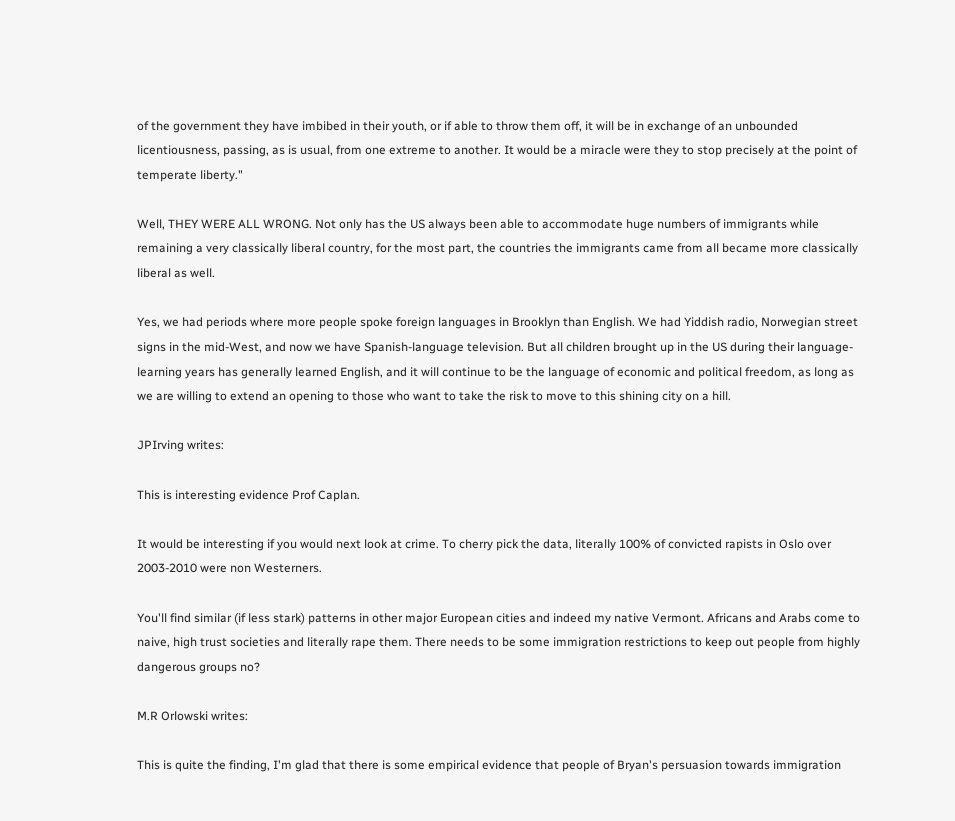of the government they have imbibed in their youth, or if able to throw them off, it will be in exchange of an unbounded licentiousness, passing, as is usual, from one extreme to another. It would be a miracle were they to stop precisely at the point of temperate liberty."

Well, THEY WERE ALL WRONG. Not only has the US always been able to accommodate huge numbers of immigrants while remaining a very classically liberal country, for the most part, the countries the immigrants came from all became more classically liberal as well.

Yes, we had periods where more people spoke foreign languages in Brooklyn than English. We had Yiddish radio, Norwegian street signs in the mid-West, and now we have Spanish-language television. But all children brought up in the US during their language-learning years has generally learned English, and it will continue to be the language of economic and political freedom, as long as we are willing to extend an opening to those who want to take the risk to move to this shining city on a hill.

JPIrving writes:

This is interesting evidence Prof Caplan.

It would be interesting if you would next look at crime. To cherry pick the data, literally 100% of convicted rapists in Oslo over 2003-2010 were non Westerners.

You'll find similar (if less stark) patterns in other major European cities and indeed my native Vermont. Africans and Arabs come to naive, high trust societies and literally rape them. There needs to be some immigration restrictions to keep out people from highly dangerous groups no?

M.R Orlowski writes:

This is quite the finding, I'm glad that there is some empirical evidence that people of Bryan's persuasion towards immigration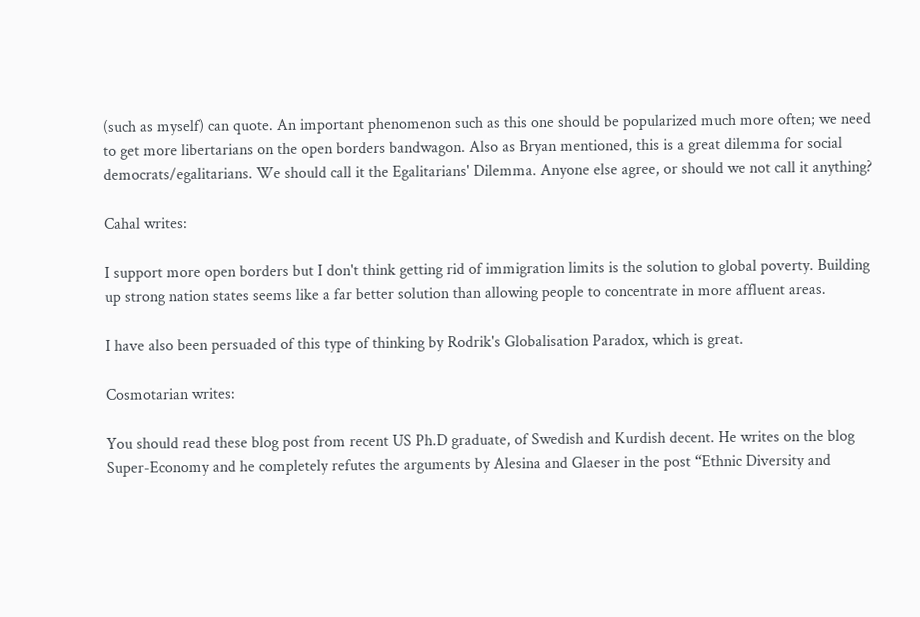(such as myself) can quote. An important phenomenon such as this one should be popularized much more often; we need to get more libertarians on the open borders bandwagon. Also as Bryan mentioned, this is a great dilemma for social democrats/egalitarians. We should call it the Egalitarians' Dilemma. Anyone else agree, or should we not call it anything?

Cahal writes:

I support more open borders but I don't think getting rid of immigration limits is the solution to global poverty. Building up strong nation states seems like a far better solution than allowing people to concentrate in more affluent areas.

I have also been persuaded of this type of thinking by Rodrik's Globalisation Paradox, which is great.

Cosmotarian writes:

You should read these blog post from recent US Ph.D graduate, of Swedish and Kurdish decent. He writes on the blog Super-Economy and he completely refutes the arguments by Alesina and Glaeser in the post “Ethnic Diversity and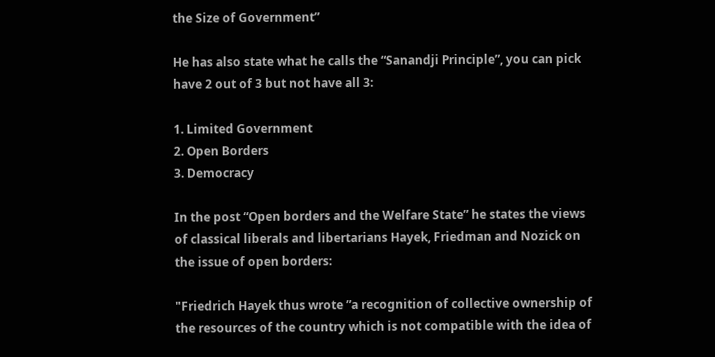the Size of Government”

He has also state what he calls the “Sanandji Principle”, you can pick have 2 out of 3 but not have all 3:

1. Limited Government
2. Open Borders
3. Democracy

In the post “Open borders and the Welfare State” he states the views of classical liberals and libertarians Hayek, Friedman and Nozick on the issue of open borders:

"Friedrich Hayek thus wrote ”a recognition of collective ownership of the resources of the country which is not compatible with the idea of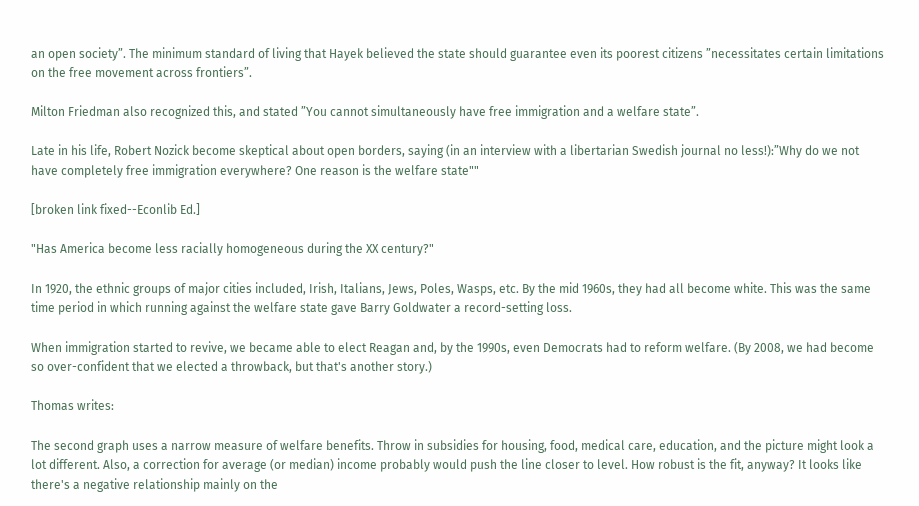an open society”. The minimum standard of living that Hayek believed the state should guarantee even its poorest citizens ”necessitates certain limitations on the free movement across frontiers”.

Milton Friedman also recognized this, and stated ”You cannot simultaneously have free immigration and a welfare state”.

Late in his life, Robert Nozick become skeptical about open borders, saying (in an interview with a libertarian Swedish journal no less!):”Why do we not have completely free immigration everywhere? One reason is the welfare state""

[broken link fixed--Econlib Ed.]

"Has America become less racially homogeneous during the XX century?"

In 1920, the ethnic groups of major cities included, Irish, Italians, Jews, Poles, Wasps, etc. By the mid 1960s, they had all become white. This was the same time period in which running against the welfare state gave Barry Goldwater a record-setting loss.

When immigration started to revive, we became able to elect Reagan and, by the 1990s, even Democrats had to reform welfare. (By 2008, we had become so over-confident that we elected a throwback, but that's another story.)

Thomas writes:

The second graph uses a narrow measure of welfare benefits. Throw in subsidies for housing, food, medical care, education, and the picture might look a lot different. Also, a correction for average (or median) income probably would push the line closer to level. How robust is the fit, anyway? It looks like there's a negative relationship mainly on the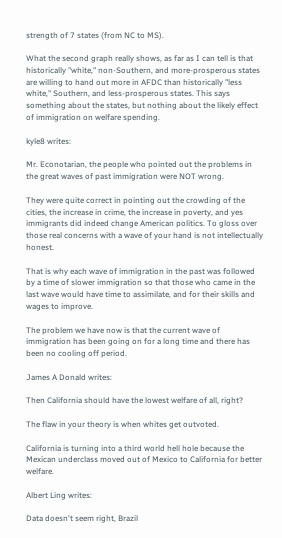strength of 7 states (from NC to MS).

What the second graph really shows, as far as I can tell is that historically "white," non-Southern, and more-prosperous states are willing to hand out more in AFDC than historically "less white," Southern, and less-prosperous states. This says something about the states, but nothing about the likely effect of immigration on welfare spending.

kyle8 writes:

Mr. Econotarian, the people who pointed out the problems in the great waves of past immigration were NOT wrong.

They were quite correct in pointing out the crowding of the cities, the increase in crime, the increase in poverty, and yes immigrants did indeed change American politics. To gloss over those real concerns with a wave of your hand is not intellectually honest.

That is why each wave of immigration in the past was followed by a time of slower immigration so that those who came in the last wave would have time to assimilate, and for their skills and wages to improve.

The problem we have now is that the current wave of immigration has been going on for a long time and there has been no cooling off period.

James A Donald writes:

Then California should have the lowest welfare of all, right?

The flaw in your theory is when whites get outvoted.

California is turning into a third world hell hole because the Mexican underclass moved out of Mexico to California for better welfare.

Albert Ling writes:

Data doesn't seem right, Brazil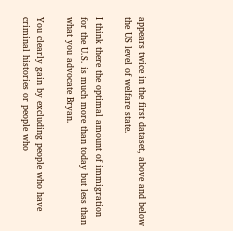appears twice in the first dataset, above and below the US level of welfare state.

I think there the optimal amount of immigration for the U.S. is much more than today but less than what you advocate Bryan.

You clearly gain by excluding people who have criminal histories or people who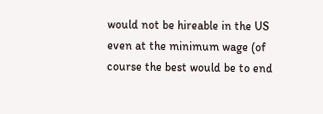would not be hireable in the US even at the minimum wage (of course the best would be to end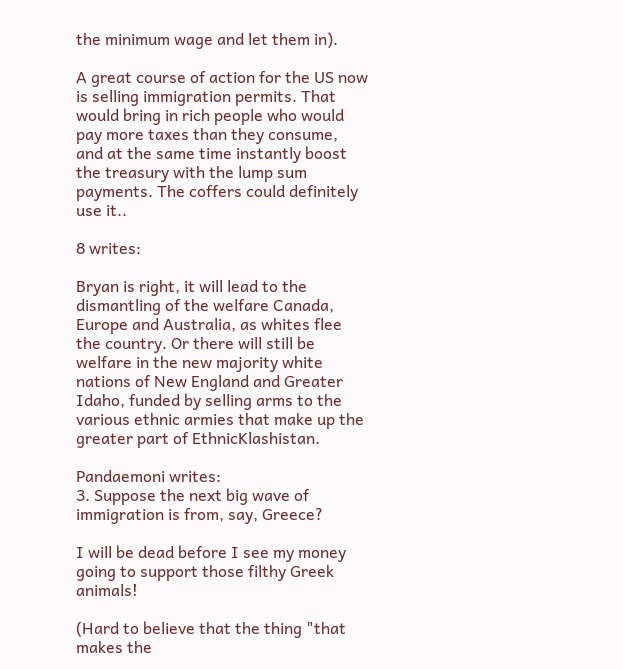the minimum wage and let them in).

A great course of action for the US now is selling immigration permits. That would bring in rich people who would pay more taxes than they consume, and at the same time instantly boost the treasury with the lump sum payments. The coffers could definitely use it..

8 writes:

Bryan is right, it will lead to the dismantling of the welfare Canada, Europe and Australia, as whites flee the country. Or there will still be welfare in the new majority white nations of New England and Greater Idaho, funded by selling arms to the various ethnic armies that make up the greater part of EthnicKlashistan.

Pandaemoni writes:
3. Suppose the next big wave of immigration is from, say, Greece?

I will be dead before I see my money going to support those filthy Greek animals!

(Hard to believe that the thing "that makes the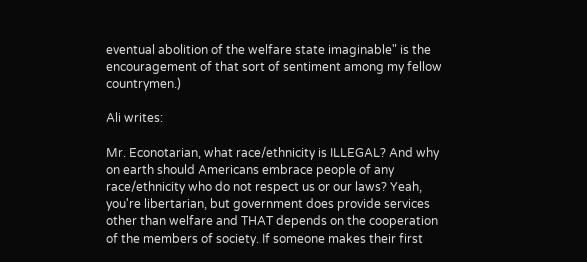eventual abolition of the welfare state imaginable" is the encouragement of that sort of sentiment among my fellow countrymen.)

Ali writes:

Mr. Econotarian, what race/ethnicity is ILLEGAL? And why on earth should Americans embrace people of any race/ethnicity who do not respect us or our laws? Yeah, you're libertarian, but government does provide services other than welfare and THAT depends on the cooperation of the members of society. If someone makes their first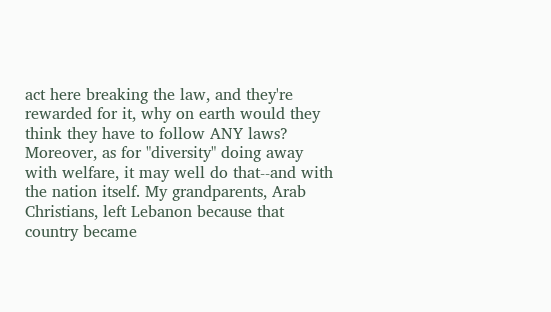act here breaking the law, and they're rewarded for it, why on earth would they think they have to follow ANY laws? Moreover, as for "diversity" doing away with welfare, it may well do that--and with the nation itself. My grandparents, Arab Christians, left Lebanon because that country became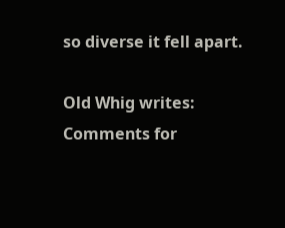so diverse it fell apart.

Old Whig writes:
Comments for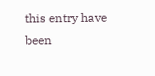this entry have been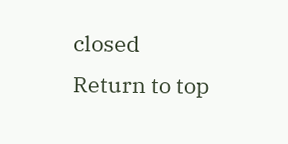closed
Return to top